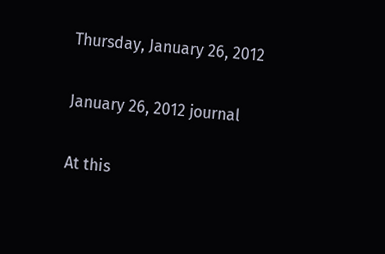Thursday, January 26, 2012

January 26, 2012 journal

At this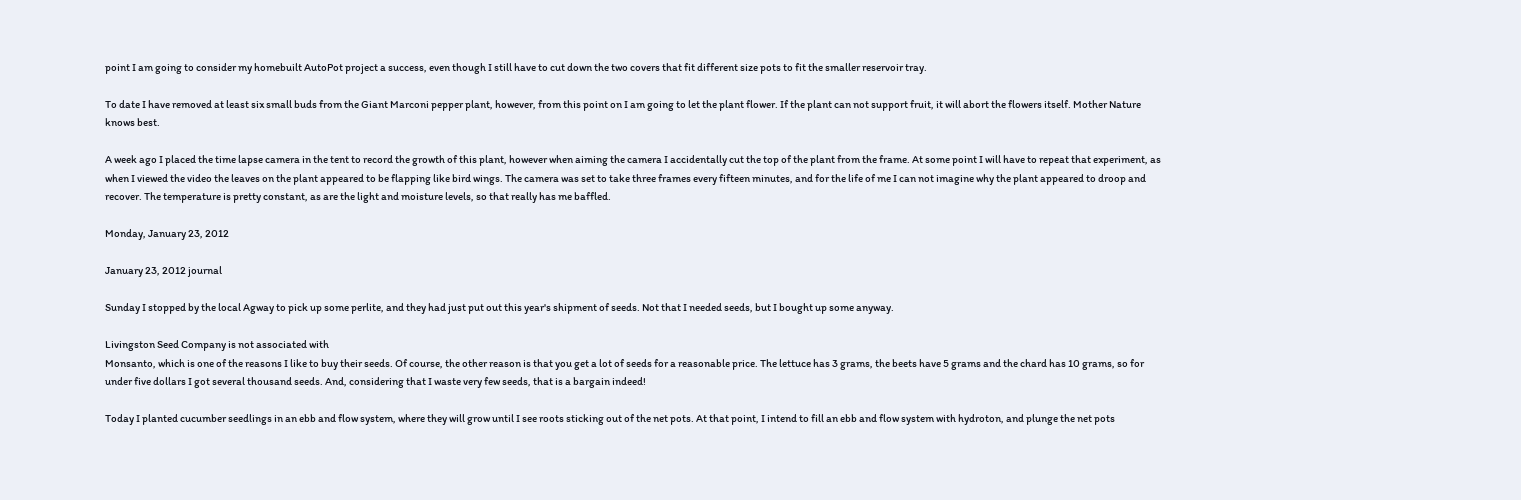point I am going to consider my homebuilt AutoPot project a success, even though I still have to cut down the two covers that fit different size pots to fit the smaller reservoir tray.

To date I have removed at least six small buds from the Giant Marconi pepper plant, however, from this point on I am going to let the plant flower. If the plant can not support fruit, it will abort the flowers itself. Mother Nature knows best.

A week ago I placed the time lapse camera in the tent to record the growth of this plant, however when aiming the camera I accidentally cut the top of the plant from the frame. At some point I will have to repeat that experiment, as when I viewed the video the leaves on the plant appeared to be flapping like bird wings. The camera was set to take three frames every fifteen minutes, and for the life of me I can not imagine why the plant appeared to droop and recover. The temperature is pretty constant, as are the light and moisture levels, so that really has me baffled.

Monday, January 23, 2012

January 23, 2012 journal

Sunday I stopped by the local Agway to pick up some perlite, and they had just put out this year's shipment of seeds. Not that I needed seeds, but I bought up some anyway.

Livingston Seed Company is not associated with
Monsanto, which is one of the reasons I like to buy their seeds. Of course, the other reason is that you get a lot of seeds for a reasonable price. The lettuce has 3 grams, the beets have 5 grams and the chard has 10 grams, so for under five dollars I got several thousand seeds. And, considering that I waste very few seeds, that is a bargain indeed!

Today I planted cucumber seedlings in an ebb and flow system, where they will grow until I see roots sticking out of the net pots. At that point, I intend to fill an ebb and flow system with hydroton, and plunge the net pots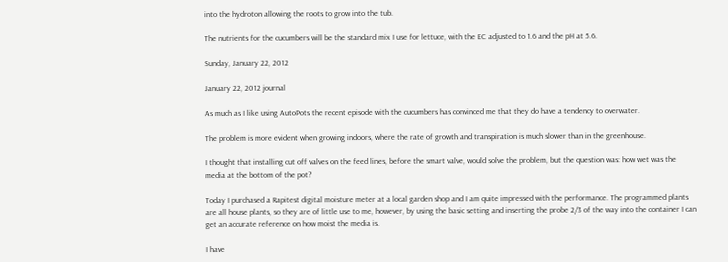into the hydroton allowing the roots to grow into the tub.

The nutrients for the cucumbers will be the standard mix I use for lettuce, with the EC adjusted to 1.6 and the pH at 5.6.

Sunday, January 22, 2012

January 22, 2012 journal

As much as I like using AutoPots the recent episode with the cucumbers has convinced me that they do have a tendency to overwater.

The problem is more evident when growing indoors, where the rate of growth and transpiration is much slower than in the greenhouse.

I thought that installing cut off valves on the feed lines, before the smart valve, would solve the problem, but the question was: how wet was the media at the bottom of the pot?

Today I purchased a Rapitest digital moisture meter at a local garden shop and I am quite impressed with the performance. The programmed plants are all house plants, so they are of little use to me, however, by using the basic setting and inserting the probe 2/3 of the way into the container I can get an accurate reference on how moist the media is.

I have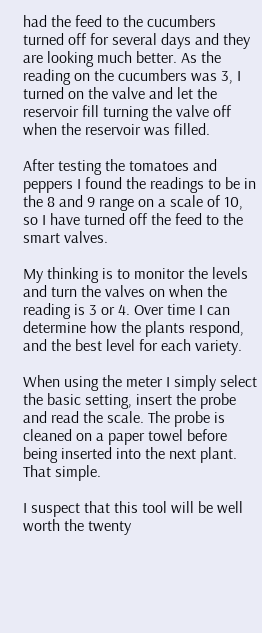had the feed to the cucumbers turned off for several days and they are looking much better. As the reading on the cucumbers was 3, I turned on the valve and let the reservoir fill turning the valve off when the reservoir was filled.

After testing the tomatoes and peppers I found the readings to be in the 8 and 9 range on a scale of 10, so I have turned off the feed to the smart valves.

My thinking is to monitor the levels and turn the valves on when the reading is 3 or 4. Over time I can determine how the plants respond, and the best level for each variety.

When using the meter I simply select the basic setting, insert the probe and read the scale. The probe is cleaned on a paper towel before being inserted into the next plant. That simple.

I suspect that this tool will be well worth the twenty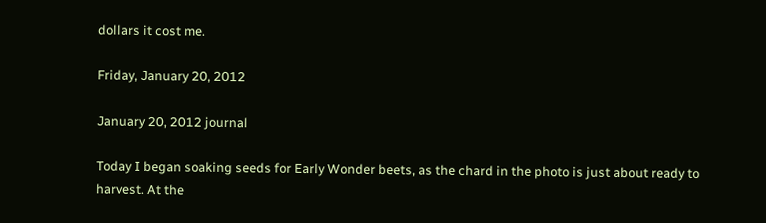dollars it cost me.

Friday, January 20, 2012

January 20, 2012 journal

Today I began soaking seeds for Early Wonder beets, as the chard in the photo is just about ready to harvest. At the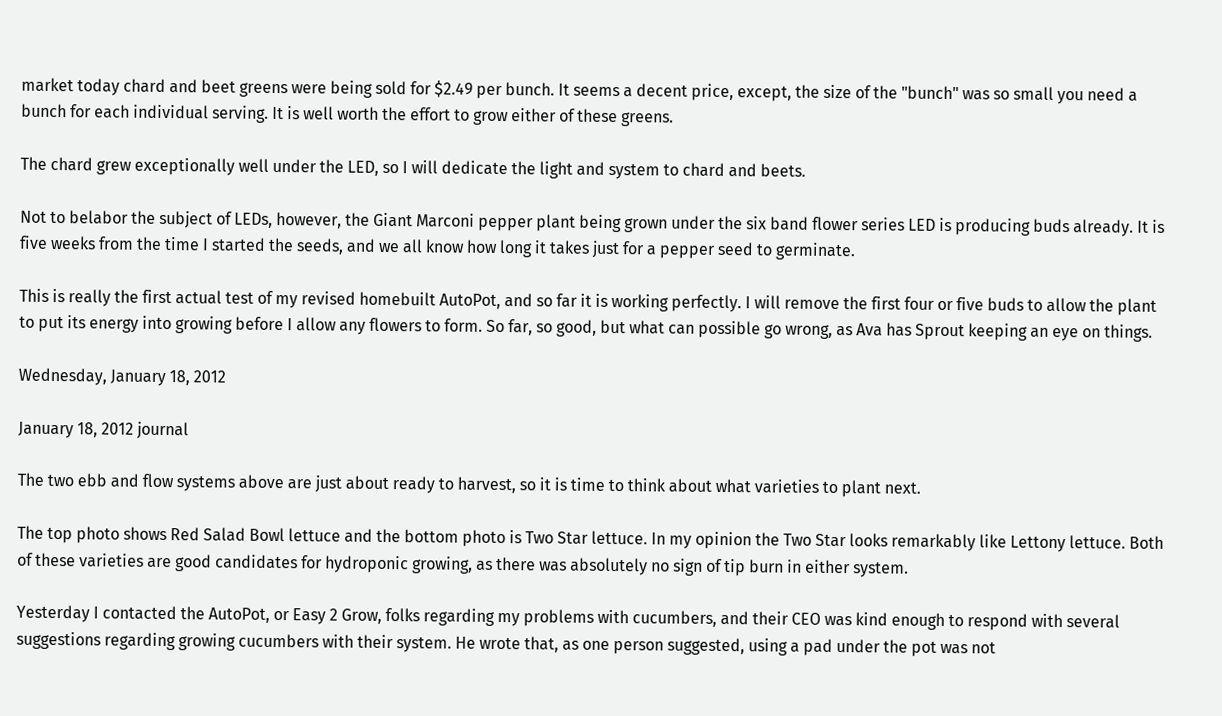market today chard and beet greens were being sold for $2.49 per bunch. It seems a decent price, except, the size of the "bunch" was so small you need a bunch for each individual serving. It is well worth the effort to grow either of these greens.

The chard grew exceptionally well under the LED, so I will dedicate the light and system to chard and beets.

Not to belabor the subject of LEDs, however, the Giant Marconi pepper plant being grown under the six band flower series LED is producing buds already. It is five weeks from the time I started the seeds, and we all know how long it takes just for a pepper seed to germinate.

This is really the first actual test of my revised homebuilt AutoPot, and so far it is working perfectly. I will remove the first four or five buds to allow the plant to put its energy into growing before I allow any flowers to form. So far, so good, but what can possible go wrong, as Ava has Sprout keeping an eye on things.

Wednesday, January 18, 2012

January 18, 2012 journal

The two ebb and flow systems above are just about ready to harvest, so it is time to think about what varieties to plant next.

The top photo shows Red Salad Bowl lettuce and the bottom photo is Two Star lettuce. In my opinion the Two Star looks remarkably like Lettony lettuce. Both of these varieties are good candidates for hydroponic growing, as there was absolutely no sign of tip burn in either system.

Yesterday I contacted the AutoPot, or Easy 2 Grow, folks regarding my problems with cucumbers, and their CEO was kind enough to respond with several suggestions regarding growing cucumbers with their system. He wrote that, as one person suggested, using a pad under the pot was not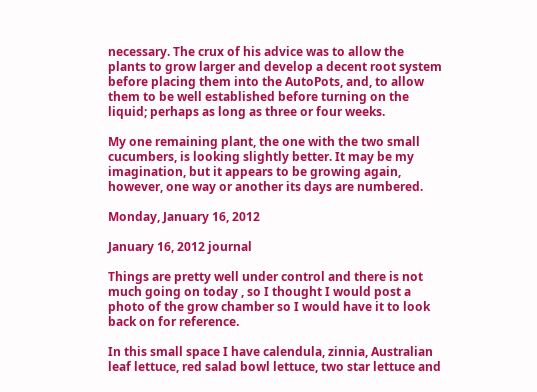necessary. The crux of his advice was to allow the plants to grow larger and develop a decent root system before placing them into the AutoPots, and, to allow them to be well established before turning on the liquid; perhaps as long as three or four weeks.

My one remaining plant, the one with the two small cucumbers, is looking slightly better. It may be my imagination, but it appears to be growing again, however, one way or another its days are numbered.

Monday, January 16, 2012

January 16, 2012 journal

Things are pretty well under control and there is not much going on today , so I thought I would post a photo of the grow chamber so I would have it to look back on for reference.

In this small space I have calendula, zinnia, Australian leaf lettuce, red salad bowl lettuce, two star lettuce and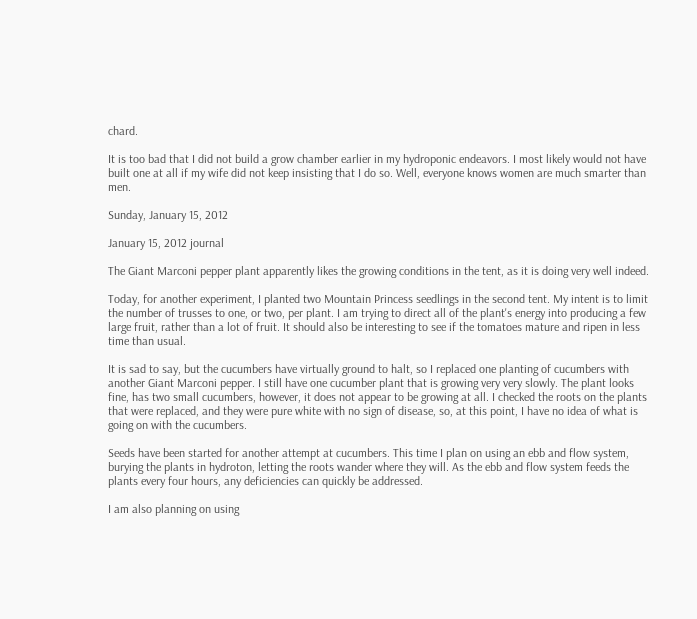chard.

It is too bad that I did not build a grow chamber earlier in my hydroponic endeavors. I most likely would not have built one at all if my wife did not keep insisting that I do so. Well, everyone knows women are much smarter than men.

Sunday, January 15, 2012

January 15, 2012 journal

The Giant Marconi pepper plant apparently likes the growing conditions in the tent, as it is doing very well indeed.

Today, for another experiment, I planted two Mountain Princess seedlings in the second tent. My intent is to limit the number of trusses to one, or two, per plant. I am trying to direct all of the plant's energy into producing a few large fruit, rather than a lot of fruit. It should also be interesting to see if the tomatoes mature and ripen in less time than usual.

It is sad to say, but the cucumbers have virtually ground to halt, so I replaced one planting of cucumbers with another Giant Marconi pepper. I still have one cucumber plant that is growing very very slowly. The plant looks fine, has two small cucumbers, however, it does not appear to be growing at all. I checked the roots on the plants that were replaced, and they were pure white with no sign of disease, so, at this point, I have no idea of what is going on with the cucumbers.

Seeds have been started for another attempt at cucumbers. This time I plan on using an ebb and flow system, burying the plants in hydroton, letting the roots wander where they will. As the ebb and flow system feeds the plants every four hours, any deficiencies can quickly be addressed.

I am also planning on using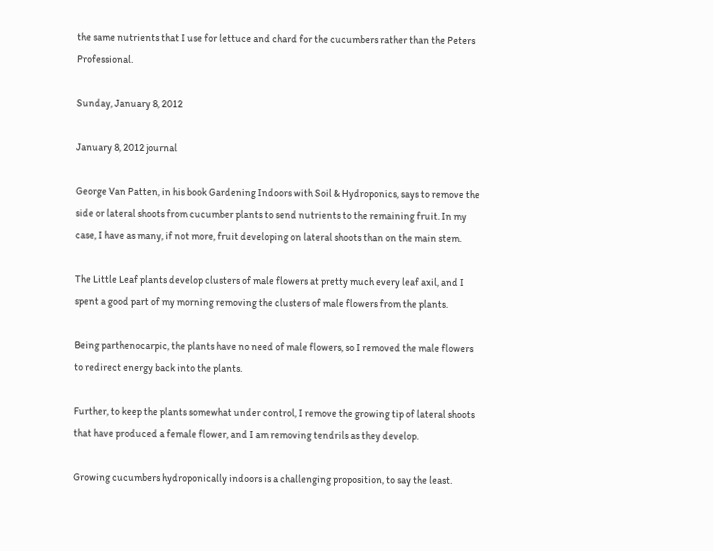the same nutrients that I use for lettuce and chard for the cucumbers rather than the Peters Professional.

Sunday, January 8, 2012

January 8, 2012 journal

George Van Patten, in his book Gardening Indoors with Soil & Hydroponics, says to remove the side or lateral shoots from cucumber plants to send nutrients to the remaining fruit. In my case, I have as many, if not more, fruit developing on lateral shoots than on the main stem.

The Little Leaf plants develop clusters of male flowers at pretty much every leaf axil, and I spent a good part of my morning removing the clusters of male flowers from the plants.

Being parthenocarpic, the plants have no need of male flowers, so I removed the male flowers to redirect energy back into the plants.

Further, to keep the plants somewhat under control, I remove the growing tip of lateral shoots that have produced a female flower, and I am removing tendrils as they develop.

Growing cucumbers hydroponically indoors is a challenging proposition, to say the least.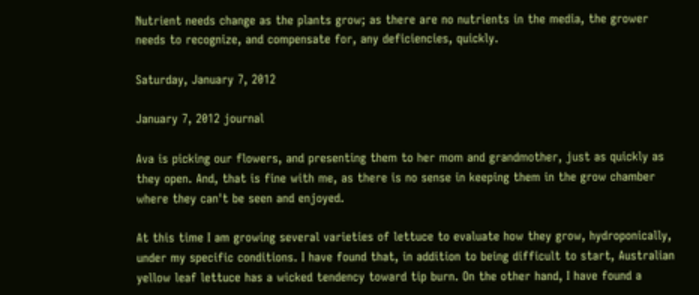Nutrient needs change as the plants grow; as there are no nutrients in the media, the grower needs to recognize, and compensate for, any deficiencies, quickly.

Saturday, January 7, 2012

January 7, 2012 journal

Ava is picking our flowers, and presenting them to her mom and grandmother, just as quickly as they open. And, that is fine with me, as there is no sense in keeping them in the grow chamber where they can't be seen and enjoyed.

At this time I am growing several varieties of lettuce to evaluate how they grow, hydroponically, under my specific conditions. I have found that, in addition to being difficult to start, Australian yellow leaf lettuce has a wicked tendency toward tip burn. On the other hand, I have found a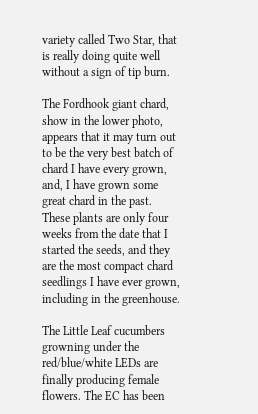variety called Two Star, that is really doing quite well without a sign of tip burn.

The Fordhook giant chard, show in the lower photo, appears that it may turn out to be the very best batch of chard I have every grown, and, I have grown some great chard in the past. These plants are only four weeks from the date that I started the seeds, and they are the most compact chard seedlings I have ever grown, including in the greenhouse.

The Little Leaf cucumbers growning under the red/blue/white LEDs are finally producing female flowers. The EC has been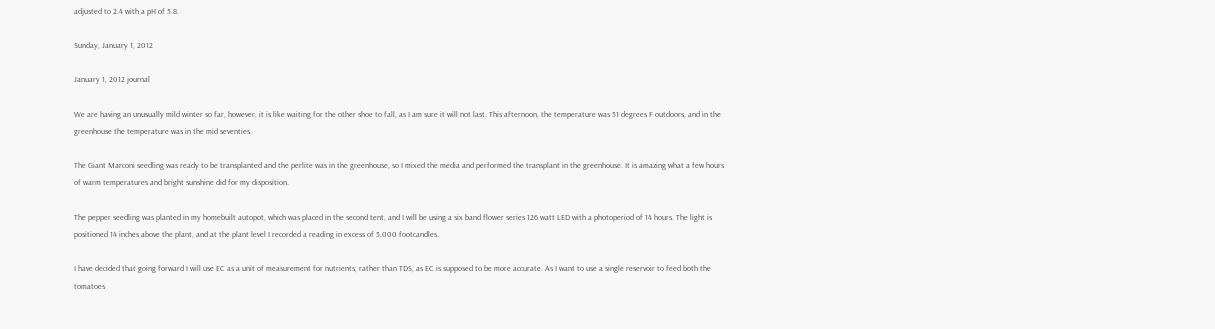adjusted to 2.4 with a pH of 5.8.

Sunday, January 1, 2012

January 1, 2012 journal

We are having an unusually mild winter so far, however, it is like waiting for the other shoe to fall, as I am sure it will not last. This afternoon, the temperature was 51 degrees F outdoors, and in the greenhouse the temperature was in the mid seventies.

The Giant Marconi seedling was ready to be transplanted and the perlite was in the greenhouse, so I mixed the media and performed the transplant in the greenhouse. It is amazing what a few hours of warm temperatures and bright sunshine did for my disposition.

The pepper seedling was planted in my homebuilt autopot, which was placed in the second tent, and I will be using a six band flower series 126 watt LED with a photoperiod of 14 hours. The light is positioned 14 inches above the plant, and at the plant level I recorded a reading in excess of 5,000 footcandles.

I have decided that going forward I will use EC as a unit of measurement for nutrients, rather than TDS, as EC is supposed to be more accurate. As I want to use a single reservoir to feed both the tomatoes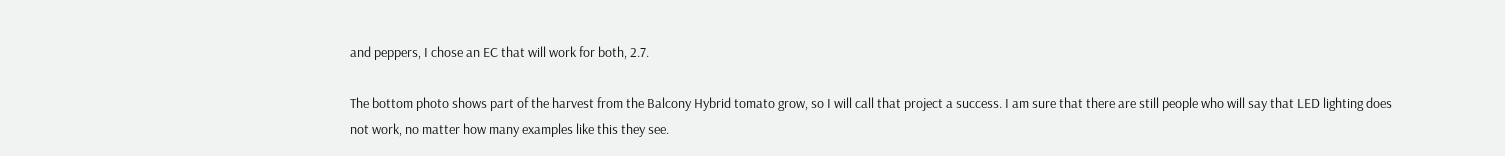and peppers, I chose an EC that will work for both, 2.7.

The bottom photo shows part of the harvest from the Balcony Hybrid tomato grow, so I will call that project a success. I am sure that there are still people who will say that LED lighting does not work, no matter how many examples like this they see.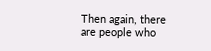Then again, there are people who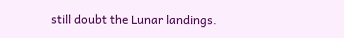still doubt the Lunar landings.